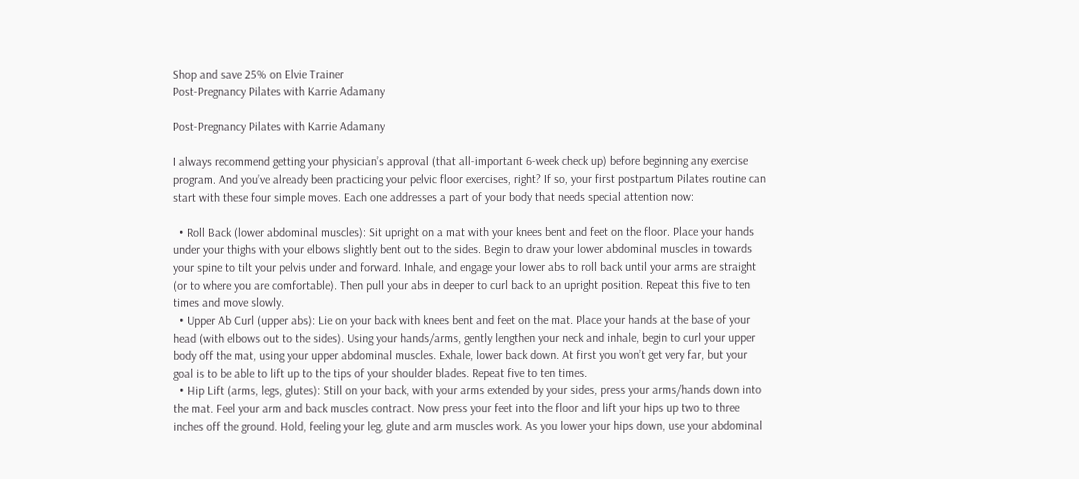Shop and save 25% on Elvie Trainer
Post-Pregnancy Pilates with Karrie Adamany

Post-Pregnancy Pilates with Karrie Adamany

I always recommend getting your physician’s approval (that all-important 6-week check up) before beginning any exercise program. And you’ve already been practicing your pelvic floor exercises, right? If so, your first postpartum Pilates routine can start with these four simple moves. Each one addresses a part of your body that needs special attention now:

  • Roll Back (lower abdominal muscles): Sit upright on a mat with your knees bent and feet on the floor. Place your hands under your thighs with your elbows slightly bent out to the sides. Begin to draw your lower abdominal muscles in towards your spine to tilt your pelvis under and forward. Inhale, and engage your lower abs to roll back until your arms are straight (or to where you are comfortable). Then pull your abs in deeper to curl back to an upright position. Repeat this five to ten times and move slowly.
  • Upper Ab Curl (upper abs): Lie on your back with knees bent and feet on the mat. Place your hands at the base of your head (with elbows out to the sides). Using your hands/arms, gently lengthen your neck and inhale, begin to curl your upper body off the mat, using your upper abdominal muscles. Exhale, lower back down. At first you won’t get very far, but your goal is to be able to lift up to the tips of your shoulder blades. Repeat five to ten times.
  • Hip Lift (arms, legs, glutes): Still on your back, with your arms extended by your sides, press your arms/hands down into the mat. Feel your arm and back muscles contract. Now press your feet into the floor and lift your hips up two to three inches off the ground. Hold, feeling your leg, glute and arm muscles work. As you lower your hips down, use your abdominal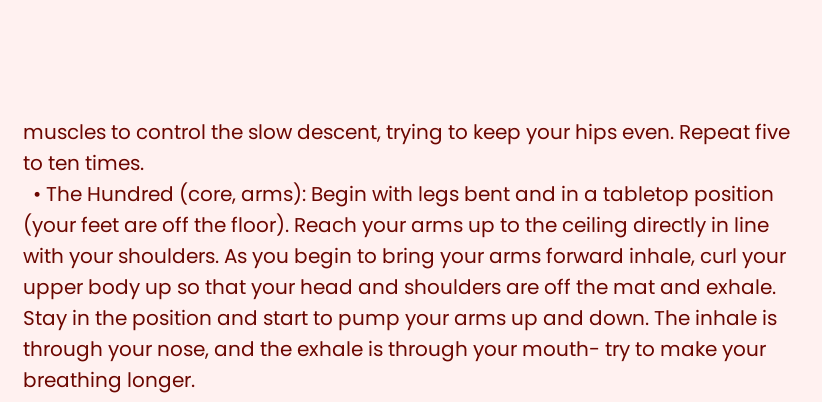muscles to control the slow descent, trying to keep your hips even. Repeat five to ten times.
  • The Hundred (core, arms): Begin with legs bent and in a tabletop position (your feet are off the floor). Reach your arms up to the ceiling directly in line with your shoulders. As you begin to bring your arms forward inhale, curl your upper body up so that your head and shoulders are off the mat and exhale. Stay in the position and start to pump your arms up and down. The inhale is through your nose, and the exhale is through your mouth- try to make your breathing longer.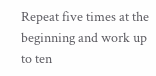Repeat five times at the beginning and work up to ten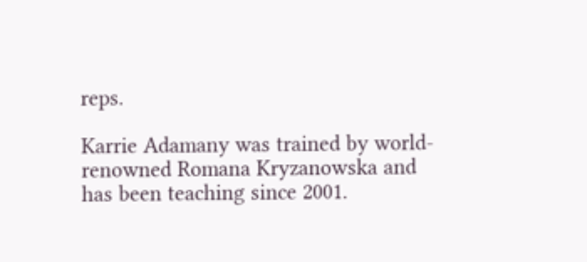reps.

Karrie Adamany was trained by world-renowned Romana Kryzanowska and has been teaching since 2001.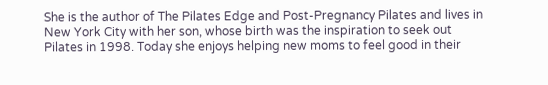She is the author of The Pilates Edge and Post-Pregnancy Pilates and lives in New York City with her son, whose birth was the inspiration to seek out Pilates in 1998. Today she enjoys helping new moms to feel good in their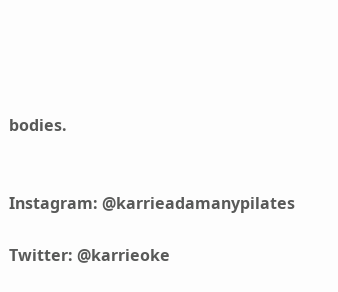bodies.


Instagram: @karrieadamanypilates

Twitter: @karrieoke